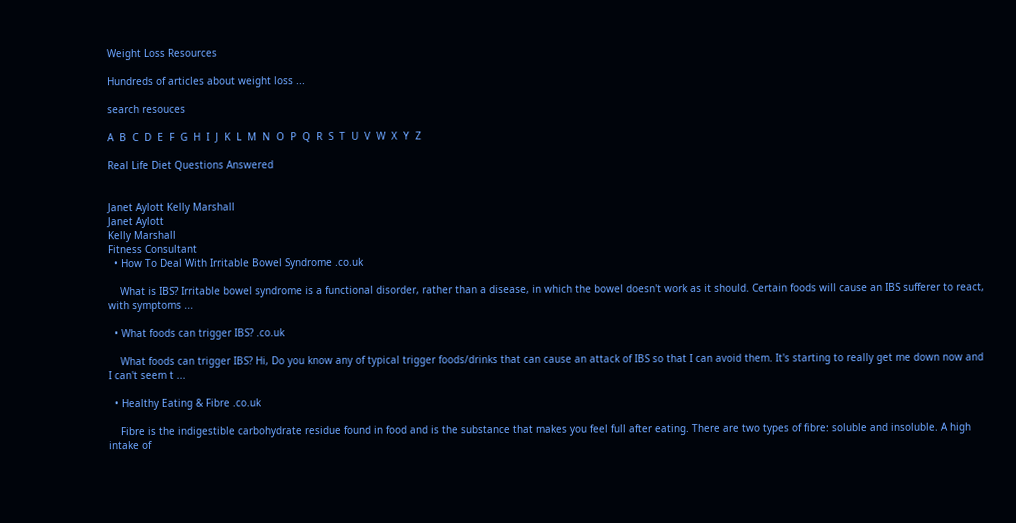Weight Loss Resources

Hundreds of articles about weight loss ...

search resouces

A  B  C  D  E  F  G  H  I  J  K  L  M  N  O  P  Q  R  S  T  U  V  W  X  Y  Z

Real Life Diet Questions Answered


Janet Aylott Kelly Marshall
Janet Aylott
Kelly Marshall
Fitness Consultant
  • How To Deal With Irritable Bowel Syndrome .co.uk

    What is IBS? Irritable bowel syndrome is a functional disorder, rather than a disease, in which the bowel doesn't work as it should. Certain foods will cause an IBS sufferer to react, with symptoms ...

  • What foods can trigger IBS? .co.uk

    What foods can trigger IBS? Hi, Do you know any of typical trigger foods/drinks that can cause an attack of IBS so that I can avoid them. It's starting to really get me down now and I can't seem t ...

  • Healthy Eating & Fibre .co.uk

    Fibre is the indigestible carbohydrate residue found in food and is the substance that makes you feel full after eating. There are two types of fibre: soluble and insoluble. A high intake of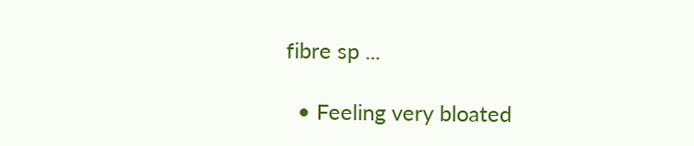fibre sp ...

  • Feeling very bloated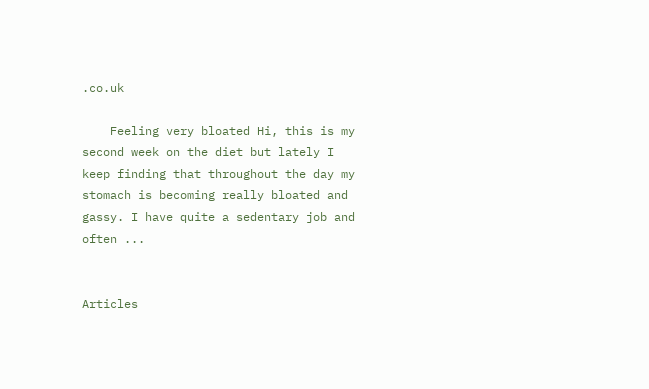.co.uk

    Feeling very bloated Hi, this is my second week on the diet but lately I keep finding that throughout the day my stomach is becoming really bloated and gassy. I have quite a sedentary job and often ...


Articles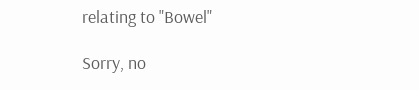relating to "Bowel"

Sorry, no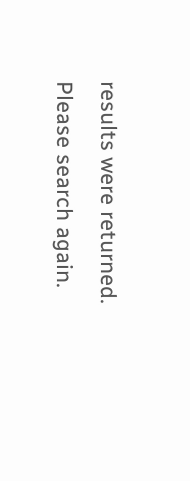results were returned. Please search again.